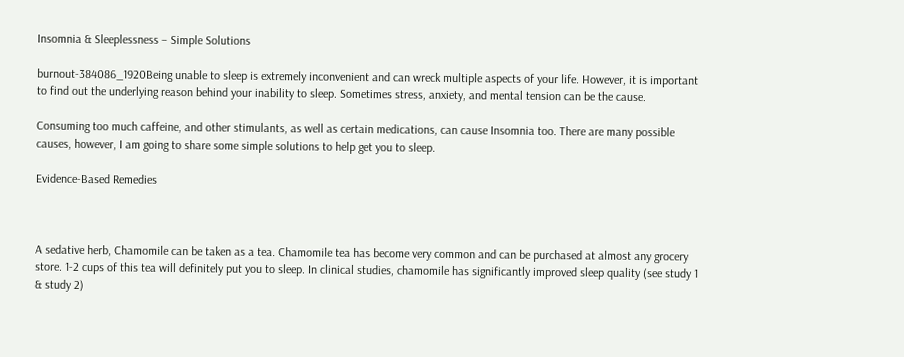Insomnia & Sleeplessness – Simple Solutions

burnout-384086_1920Being unable to sleep is extremely inconvenient and can wreck multiple aspects of your life. However, it is important to find out the underlying reason behind your inability to sleep. Sometimes stress, anxiety, and mental tension can be the cause.

Consuming too much caffeine, and other stimulants, as well as certain medications, can cause Insomnia too. There are many possible causes, however, I am going to share some simple solutions to help get you to sleep.

Evidence-Based Remedies



A sedative herb, Chamomile can be taken as a tea. Chamomile tea has become very common and can be purchased at almost any grocery store. 1-2 cups of this tea will definitely put you to sleep. In clinical studies, chamomile has significantly improved sleep quality (see study 1 & study 2)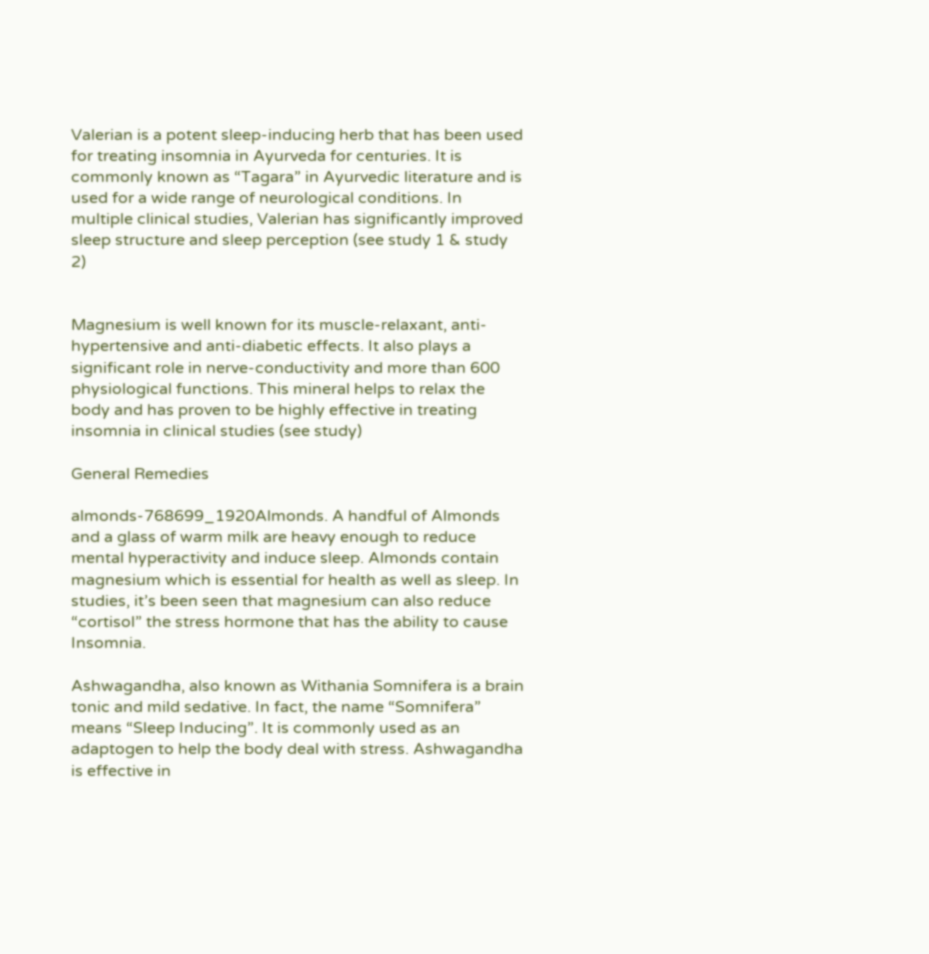Valerian is a potent sleep-inducing herb that has been used for treating insomnia in Ayurveda for centuries. It is commonly known as “Tagara” in Ayurvedic literature and is used for a wide range of neurological conditions. In multiple clinical studies, Valerian has significantly improved sleep structure and sleep perception (see study 1 & study 2)


Magnesium is well known for its muscle-relaxant, anti-hypertensive and anti-diabetic effects. It also plays a significant role in nerve-conductivity and more than 600 physiological functions. This mineral helps to relax the body and has proven to be highly effective in treating insomnia in clinical studies (see study)

General Remedies

almonds-768699_1920Almonds. A handful of Almonds and a glass of warm milk are heavy enough to reduce mental hyperactivity and induce sleep. Almonds contain magnesium which is essential for health as well as sleep. In studies, it’s been seen that magnesium can also reduce “cortisol” the stress hormone that has the ability to cause Insomnia.

Ashwagandha, also known as Withania Somnifera is a brain tonic and mild sedative. In fact, the name “Somnifera” means “Sleep Inducing”. It is commonly used as an adaptogen to help the body deal with stress. Ashwagandha is effective in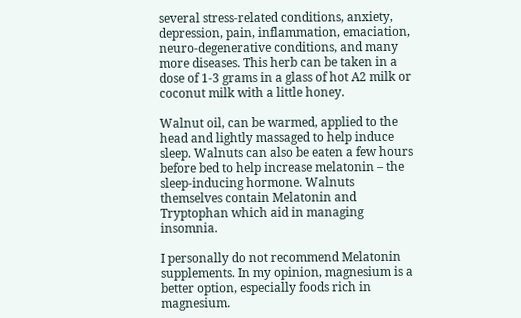several stress-related conditions, anxiety, depression, pain, inflammation, emaciation, neuro-degenerative conditions, and many more diseases. This herb can be taken in a dose of 1-3 grams in a glass of hot A2 milk or coconut milk with a little honey.

Walnut oil, can be warmed, applied to the head and lightly massaged to help induce sleep. Walnuts can also be eaten a few hours before bed to help increase melatonin – the sleep-inducing hormone. Walnuts themselves contain Melatonin and Tryptophan which aid in managing insomnia.

I personally do not recommend Melatonin supplements. In my opinion, magnesium is a better option, especially foods rich in magnesium.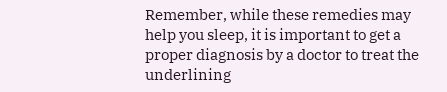Remember, while these remedies may help you sleep, it is important to get a proper diagnosis by a doctor to treat the underlining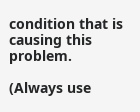condition that is causing this problem.

(Always use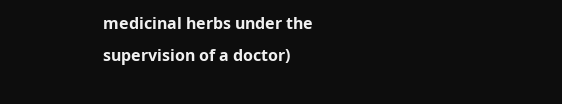medicinal herbs under the supervision of a doctor)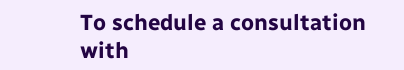To schedule a consultation with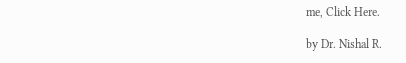me, Click Here.

by Dr. Nishal R.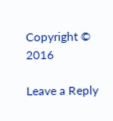Copyright © 2016

Leave a Reply